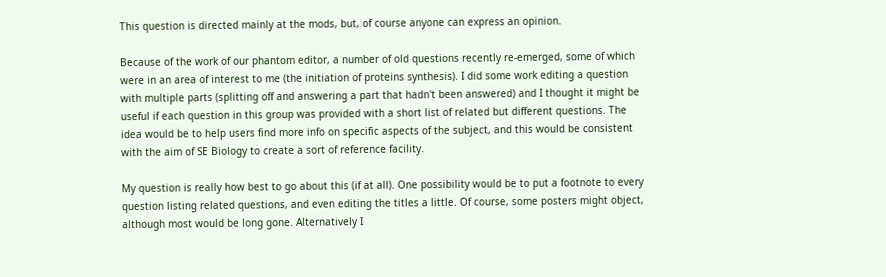This question is directed mainly at the mods, but, of course anyone can express an opinion.

Because of the work of our phantom editor, a number of old questions recently re-emerged, some of which were in an area of interest to me (the initiation of proteins synthesis). I did some work editing a question with multiple parts (splitting off and answering a part that hadn't been answered) and I thought it might be useful if each question in this group was provided with a short list of related but different questions. The idea would be to help users find more info on specific aspects of the subject, and this would be consistent with the aim of SE Biology to create a sort of reference facility.

My question is really how best to go about this (if at all). One possibility would be to put a footnote to every question listing related questions, and even editing the titles a little. Of course, some posters might object, although most would be long gone. Alternatively I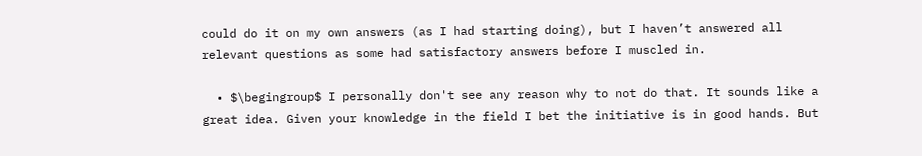could do it on my own answers (as I had starting doing), but I haven’t answered all relevant questions as some had satisfactory answers before I muscled in.

  • $\begingroup$ I personally don't see any reason why to not do that. It sounds like a great idea. Given your knowledge in the field I bet the initiative is in good hands. But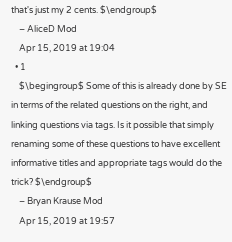that's just my 2 cents. $\endgroup$
    – AliceD Mod
    Apr 15, 2019 at 19:04
  • 1
    $\begingroup$ Some of this is already done by SE in terms of the related questions on the right, and linking questions via tags. Is it possible that simply renaming some of these questions to have excellent informative titles and appropriate tags would do the trick? $\endgroup$
    – Bryan Krause Mod
    Apr 15, 2019 at 19:57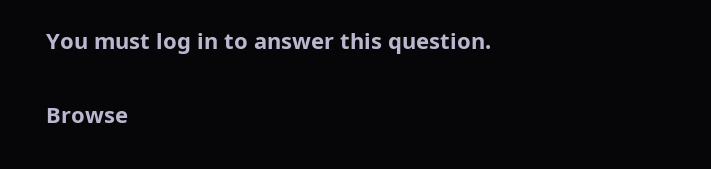You must log in to answer this question.

Browse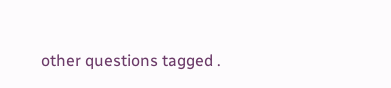other questions tagged .